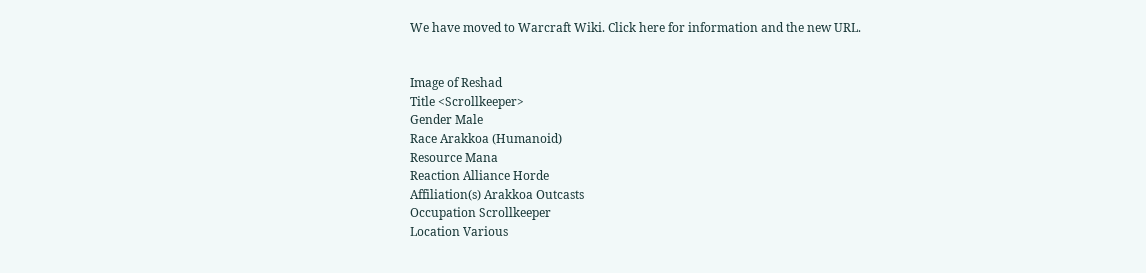We have moved to Warcraft Wiki. Click here for information and the new URL.


Image of Reshad
Title <Scrollkeeper>
Gender Male
Race Arakkoa (Humanoid)
Resource Mana
Reaction Alliance Horde
Affiliation(s) Arakkoa Outcasts
Occupation Scrollkeeper
Location Various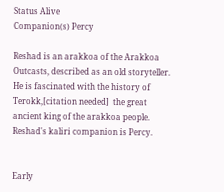Status Alive
Companion(s) Percy

Reshad is an arakkoa of the Arakkoa Outcasts, described as an old storyteller. He is fascinated with the history of Terokk,[citation needed]  the great ancient king of the arakkoa people. Reshad's kaliri companion is Percy.


Early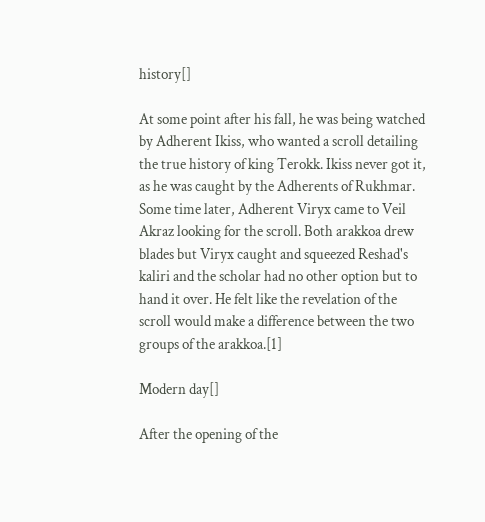history[]

At some point after his fall, he was being watched by Adherent Ikiss, who wanted a scroll detailing the true history of king Terokk. Ikiss never got it, as he was caught by the Adherents of Rukhmar. Some time later, Adherent Viryx came to Veil Akraz looking for the scroll. Both arakkoa drew blades but Viryx caught and squeezed Reshad's kaliri and the scholar had no other option but to hand it over. He felt like the revelation of the scroll would make a difference between the two groups of the arakkoa.[1]

Modern day[]

After the opening of the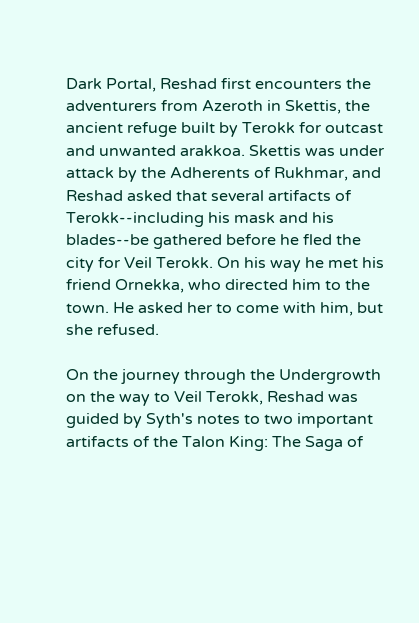Dark Portal, Reshad first encounters the adventurers from Azeroth in Skettis, the ancient refuge built by Terokk for outcast and unwanted arakkoa. Skettis was under attack by the Adherents of Rukhmar, and Reshad asked that several artifacts of Terokk--including his mask and his blades--be gathered before he fled the city for Veil Terokk. On his way he met his friend Ornekka, who directed him to the town. He asked her to come with him, but she refused.

On the journey through the Undergrowth on the way to Veil Terokk, Reshad was guided by Syth's notes to two important artifacts of the Talon King: The Saga of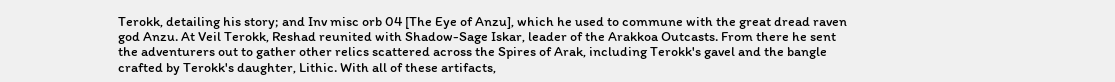Terokk, detailing his story; and Inv misc orb 04 [The Eye of Anzu], which he used to commune with the great dread raven god Anzu. At Veil Terokk, Reshad reunited with Shadow-Sage Iskar, leader of the Arakkoa Outcasts. From there he sent the adventurers out to gather other relics scattered across the Spires of Arak, including Terokk's gavel and the bangle crafted by Terokk's daughter, Lithic. With all of these artifacts,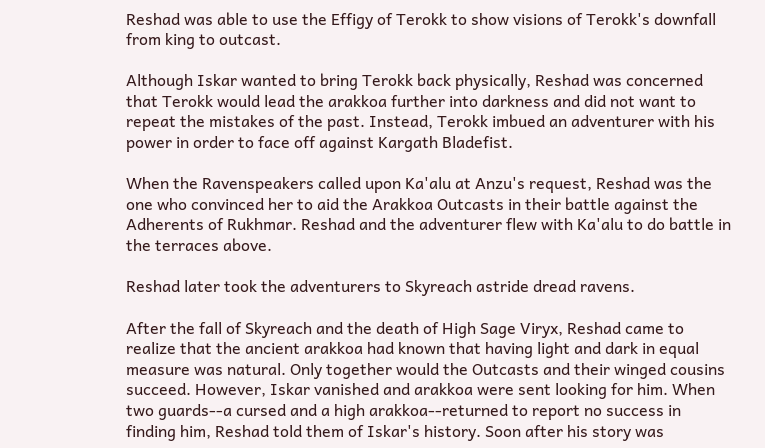Reshad was able to use the Effigy of Terokk to show visions of Terokk's downfall from king to outcast.

Although Iskar wanted to bring Terokk back physically, Reshad was concerned that Terokk would lead the arakkoa further into darkness and did not want to repeat the mistakes of the past. Instead, Terokk imbued an adventurer with his power in order to face off against Kargath Bladefist.

When the Ravenspeakers called upon Ka'alu at Anzu's request, Reshad was the one who convinced her to aid the Arakkoa Outcasts in their battle against the Adherents of Rukhmar. Reshad and the adventurer flew with Ka'alu to do battle in the terraces above.

Reshad later took the adventurers to Skyreach astride dread ravens.

After the fall of Skyreach and the death of High Sage Viryx, Reshad came to realize that the ancient arakkoa had known that having light and dark in equal measure was natural. Only together would the Outcasts and their winged cousins succeed. However, Iskar vanished and arakkoa were sent looking for him. When two guards--a cursed and a high arakkoa--returned to report no success in finding him, Reshad told them of Iskar's history. Soon after his story was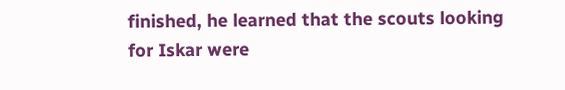finished, he learned that the scouts looking for Iskar were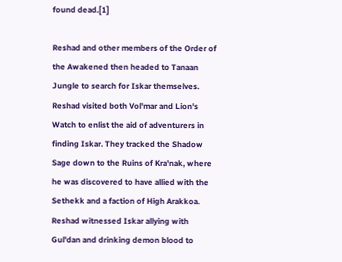found dead.[1]

Reshad and other members of the Order of the Awakened then headed to Tanaan Jungle to search for Iskar themselves. Reshad visited both Vol'mar and Lion's Watch to enlist the aid of adventurers in finding Iskar. They tracked the Shadow Sage down to the Ruins of Kra'nak, where he was discovered to have allied with the Sethekk and a faction of High Arakkoa. Reshad witnessed Iskar allying with Gul'dan and drinking demon blood to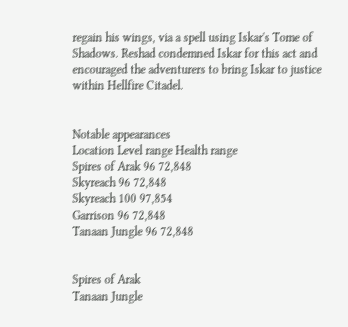regain his wings, via a spell using Iskar's Tome of Shadows. Reshad condemned Iskar for this act and encouraged the adventurers to bring Iskar to justice within Hellfire Citadel.


Notable appearances
Location Level range Health range
Spires of Arak 96 72,848
Skyreach 96 72,848
Skyreach 100 97,854
Garrison 96 72,848
Tanaan Jungle 96 72,848


Spires of Arak
Tanaan Jungle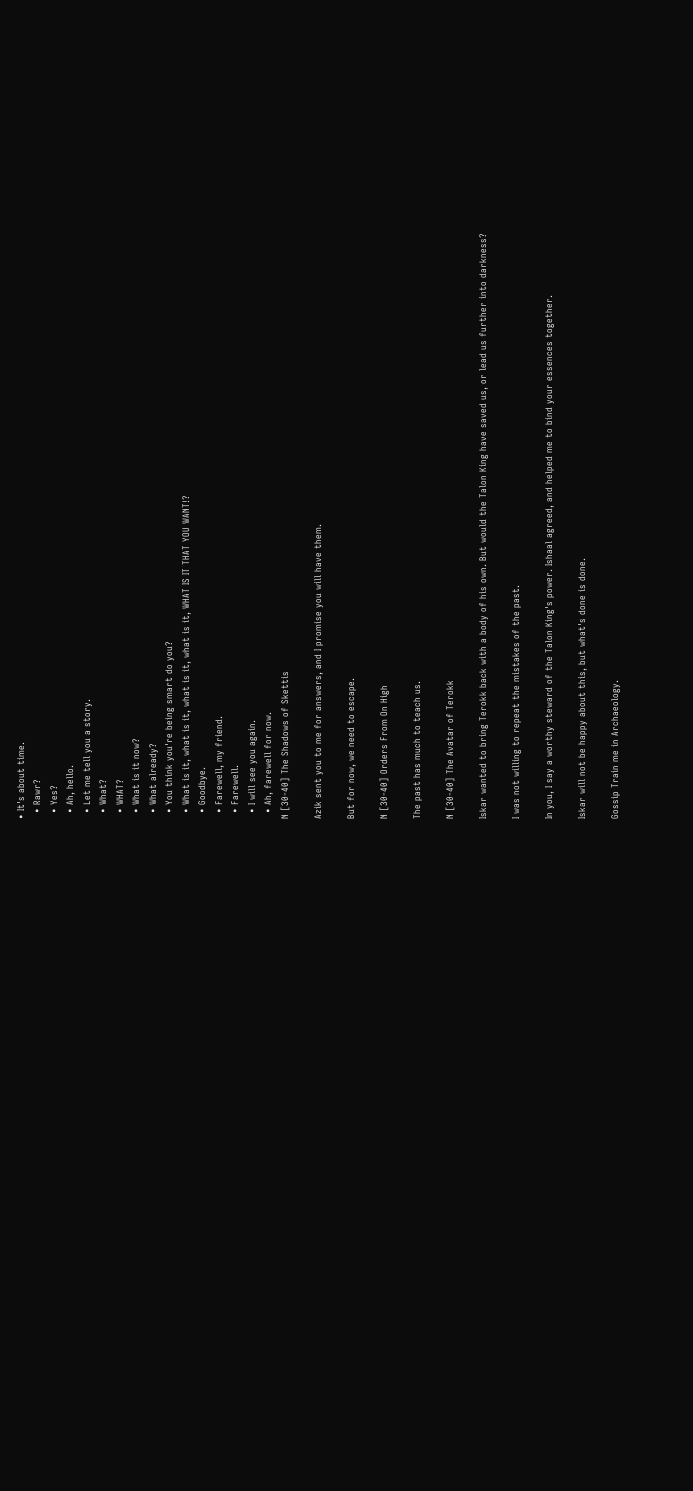• It's about time.
  • Rawr?
  • Yes?
  • Ah, hello.
  • Let me tell you a story.
  • What?
  • WHAT?
  • What is it now?
  • What already?
  • You think you're being smart do you?
  • What is it, what is it, what is it, what is it, WHAT IS IT THAT YOU WANT!?
  • Goodbye.
  • Farewell, my friend.
  • Farewell.
  • I will see you again.
  • Ah, farewell for now.
N [30-40] The Shadows of Skettis

Azik sent you to me for answers, and I promise you will have them.

But for now, we need to escape.

N [30-40] Orders From On High

The past has much to teach us.

N [30-40] The Avatar of Terokk

Iskar wanted to bring Terokk back with a body of his own. But would the Talon King have saved us, or lead us further into darkness?

I was not willing to repeat the mistakes of the past.

In you, I say a worthy steward of the Talon King's power. Ishaal agreed, and helped me to bind your essences together.

Iskar will not be happy about this, but what's done is done.

Gossip Train me in Archaeology.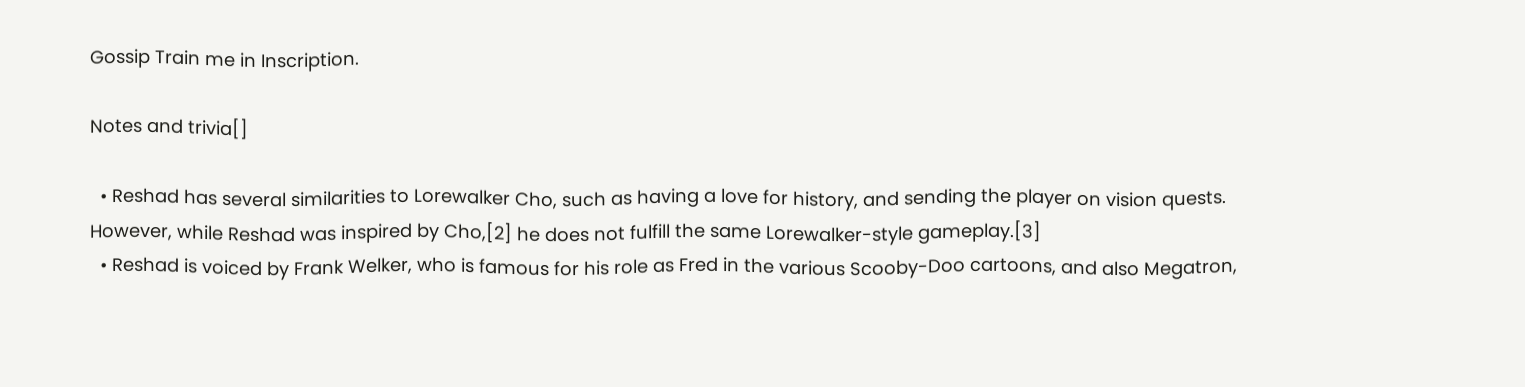Gossip Train me in Inscription.

Notes and trivia[]

  • Reshad has several similarities to Lorewalker Cho, such as having a love for history, and sending the player on vision quests. However, while Reshad was inspired by Cho,[2] he does not fulfill the same Lorewalker-style gameplay.[3]
  • Reshad is voiced by Frank Welker, who is famous for his role as Fred in the various Scooby-Doo cartoons, and also Megatron,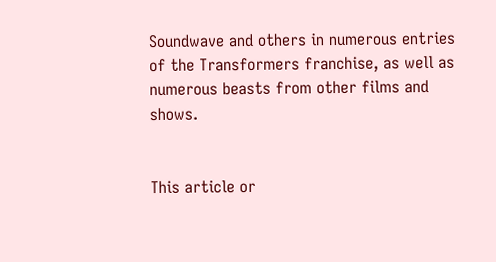Soundwave and others in numerous entries of the Transformers franchise, as well as numerous beasts from other films and shows.


This article or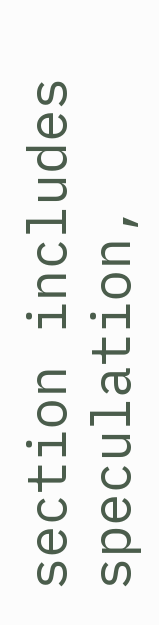section includes speculation,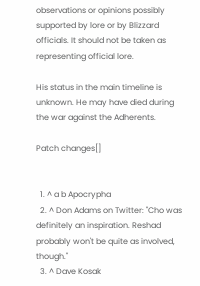observations or opinions possibly supported by lore or by Blizzard officials. It should not be taken as representing official lore.

His status in the main timeline is unknown. He may have died during the war against the Adherents.

Patch changes[]


  1. ^ a b Apocrypha
  2. ^ Don Adams on Twitter: "Cho was definitely an inspiration. Reshad probably won't be quite as involved, though."
  3. ^ Dave Kosak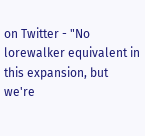on Twitter - "No lorewalker equivalent in this expansion, but we're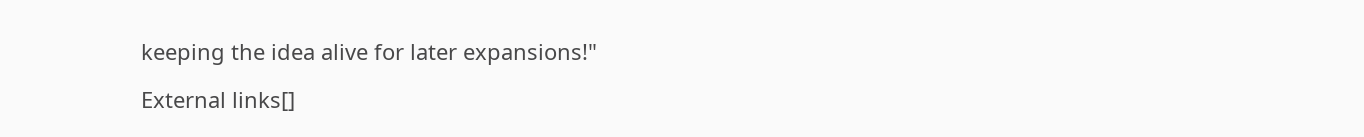keeping the idea alive for later expansions!"

External links[]